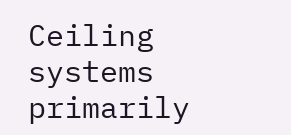Ceiling systems primarily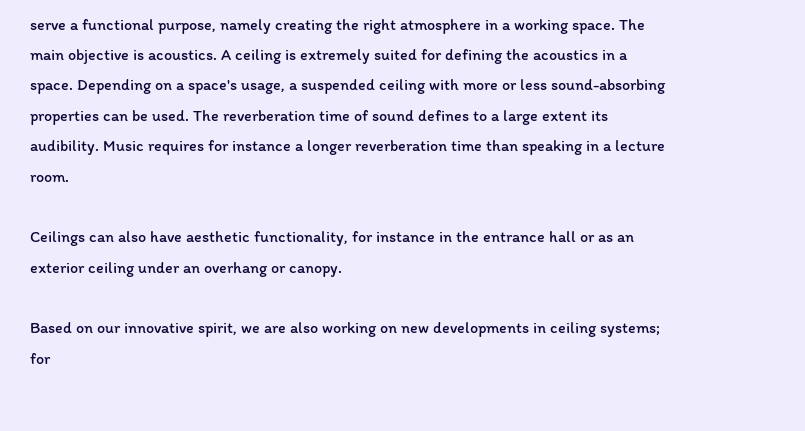serve a functional purpose, namely creating the right atmosphere in a working space. The main objective is acoustics. A ceiling is extremely suited for defining the acoustics in a space. Depending on a space's usage, a suspended ceiling with more or less sound-absorbing properties can be used. The reverberation time of sound defines to a large extent its audibility. Music requires for instance a longer reverberation time than speaking in a lecture room.

Ceilings can also have aesthetic functionality, for instance in the entrance hall or as an exterior ceiling under an overhang or canopy.

Based on our innovative spirit, we are also working on new developments in ceiling systems; for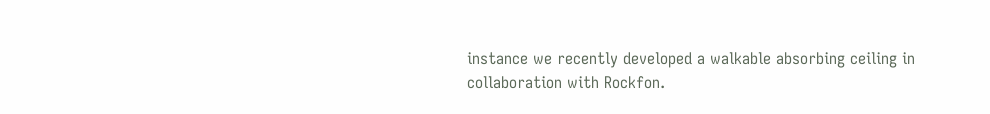instance we recently developed a walkable absorbing ceiling in collaboration with Rockfon.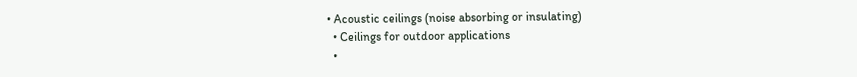• Acoustic ceilings (noise absorbing or insulating)
  • Ceilings for outdoor applications
  •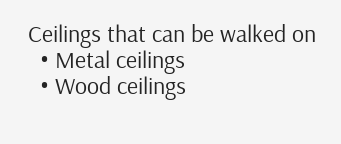Ceilings that can be walked on
  • Metal ceilings
  • Wood ceilings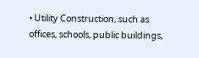• Utility Construction, such as offices, schools, public buildings,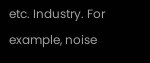etc. Industry. For example, noise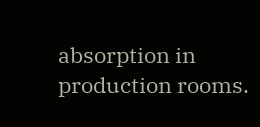absorption in production rooms.